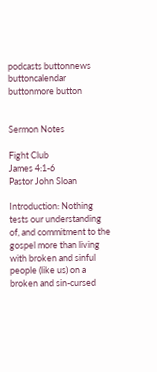podcasts buttonnews buttoncalendar buttonmore button


Sermon Notes

Fight Club
James 4:1-6
Pastor John Sloan

Introduction: Nothing tests our understanding of, and commitment to the gospel more than living with broken and sinful people (like us) on a broken and sin-cursed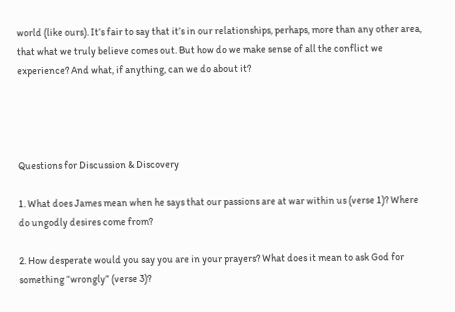world (like ours). It’s fair to say that it’s in our relationships, perhaps, more than any other area, that what we truly believe comes out. But how do we make sense of all the conflict we experience? And what, if anything, can we do about it?




Questions for Discussion & Discovery

1. What does James mean when he says that our passions are at war within us (verse 1)? Where do ungodly desires come from?

2. How desperate would you say you are in your prayers? What does it mean to ask God for something “wrongly” (verse 3)?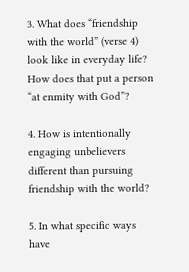3. What does “friendship with the world” (verse 4) look like in everyday life? How does that put a person “at enmity with God”?

4. How is intentionally engaging unbelievers different than pursuing friendship with the world?

5. In what specific ways have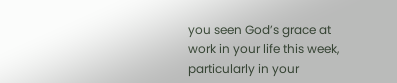you seen God’s grace at work in your life this week, particularly in your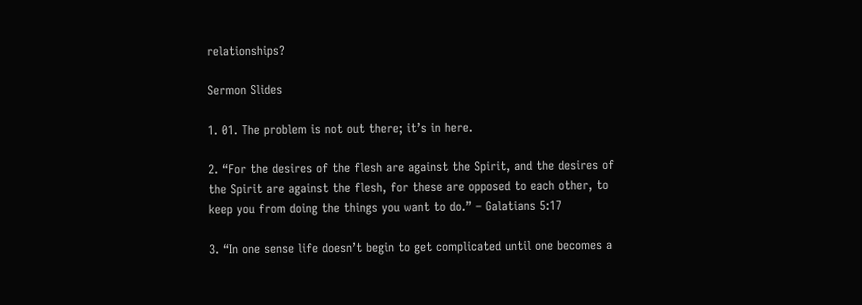relationships?

Sermon Slides

1. 01. The problem is not out there; it’s in here.

2. “For the desires of the flesh are against the Spirit, and the desires of the Spirit are against the flesh, for these are opposed to each other, to keep you from doing the things you want to do.” – Galatians 5:17

3. “In one sense life doesn’t begin to get complicated until one becomes a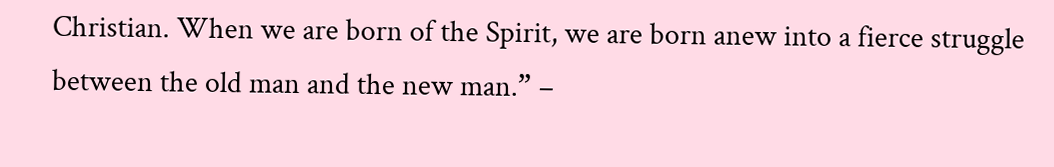Christian. When we are born of the Spirit, we are born anew into a fierce struggle between the old man and the new man.” –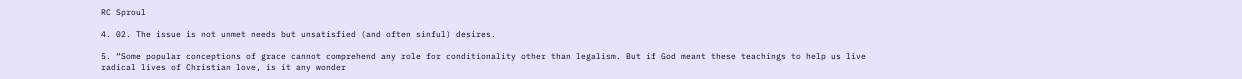RC Sproul

4. 02. The issue is not unmet needs but unsatisfied (and often sinful) desires.

5. “Some popular conceptions of grace cannot comprehend any role for conditionality other than legalism. But if God meant these teachings to help us live radical lives of Christian love, is it any wonder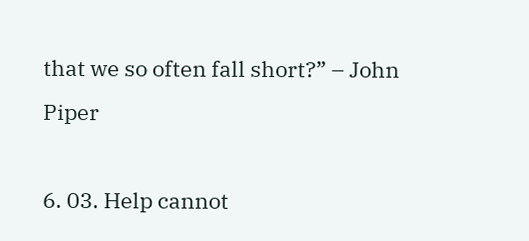that we so often fall short?” – John Piper

6. 03. Help cannot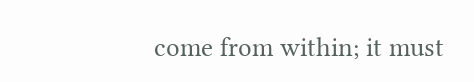come from within; it must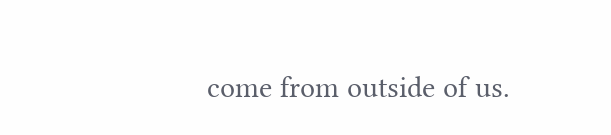come from outside of us.